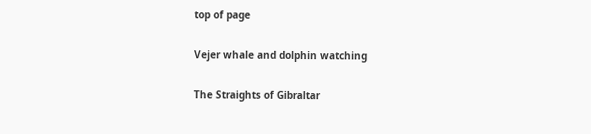top of page

Vejer whale and dolphin watching

The Straights of Gibraltar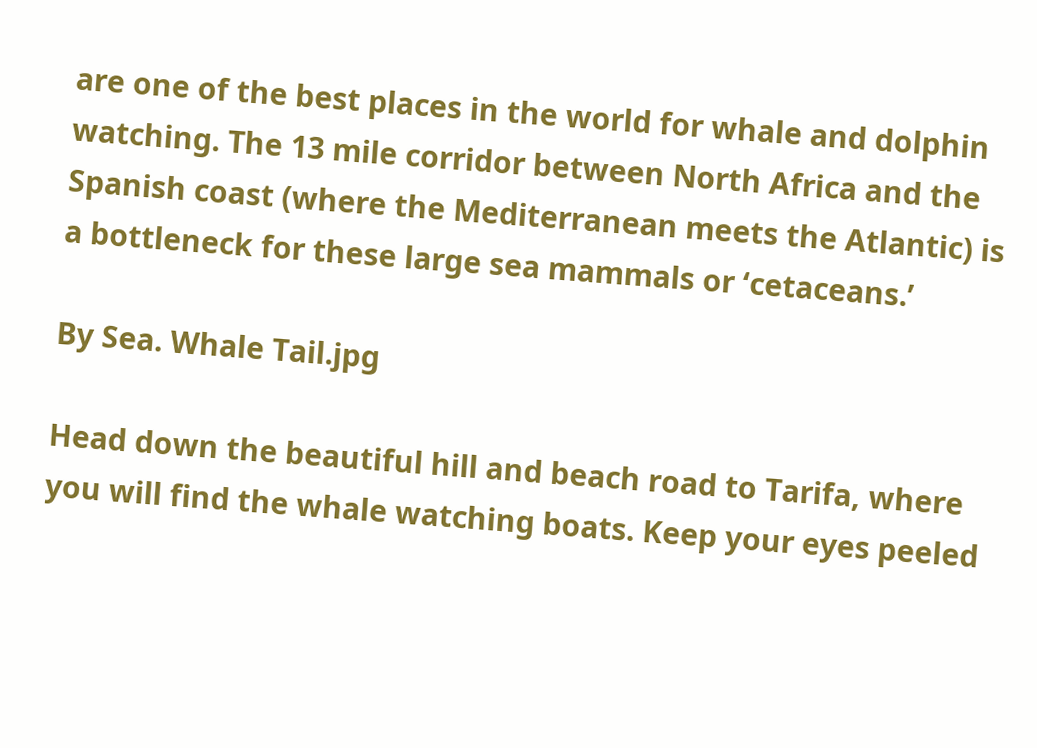are one of the best places in the world for whale and dolphin watching. The 13 mile corridor between North Africa and the Spanish coast (where the Mediterranean meets the Atlantic) is a bottleneck for these large sea mammals or ‘cetaceans.’

By Sea. Whale Tail.jpg

Head down the beautiful hill and beach road to Tarifa, where you will find the whale watching boats. Keep your eyes peeled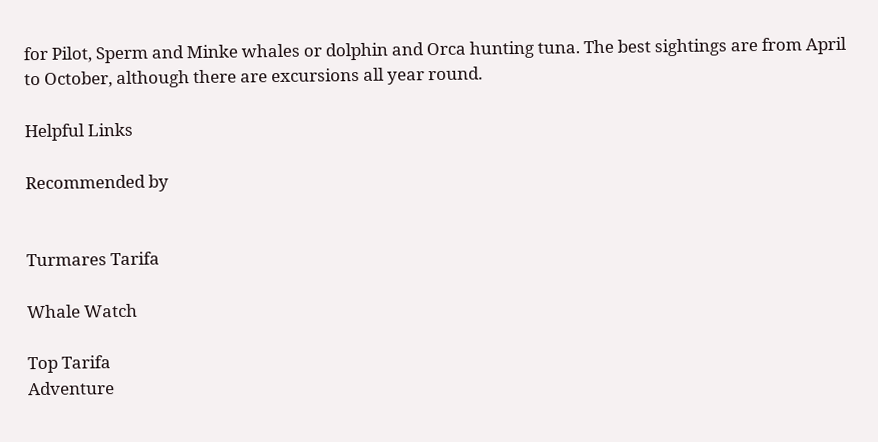for Pilot, Sperm and Minke whales or dolphin and Orca hunting tuna. The best sightings are from April to October, although there are excursions all year round.

Helpful Links

Recommended by


Turmares Tarifa

Whale Watch

Top Tarifa
Adventure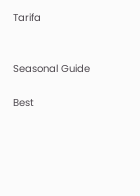Tarifa


Seasonal Guide

Best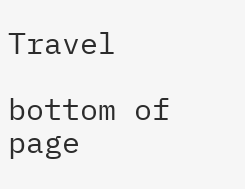Travel

bottom of page